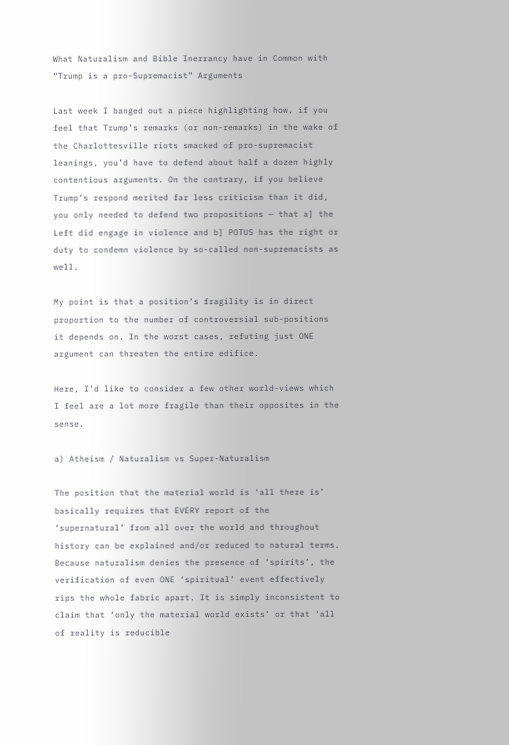What Naturalism and Bible Inerrancy have in Common with “Trump is a pro-Supremacist” Arguments

Last week I banged out a piece highlighting how, if you feel that Trump’s remarks (or non-remarks) in the wake of the Charlottesville riots smacked of pro-supremacist leanings, you’d have to defend about half a dozen highly contentious arguments. On the contrary, if you believe Trump’s respond merited far less criticism than it did, you only needed to defend two propositions — that a] the Left did engage in violence and b] POTUS has the right or duty to condemn violence by so-called non-supremacists as well.

My point is that a position’s fragility is in direct proportion to the number of controversial sub-positions it depends on. In the worst cases, refuting just ONE argument can threaten the entire edifice.

Here, I’d like to consider a few other world-views which I feel are a lot more fragile than their opposites in the sense.

a) Atheism / Naturalism vs Super-Naturalism

The position that the material world is ‘all there is’ basically requires that EVERY report of the ‘supernatural’ from all over the world and throughout history can be explained and/or reduced to natural terms. Because naturalism denies the presence of ‘spirits’, the verification of even ONE ‘spiritual’ event effectively rips the whole fabric apart. It is simply inconsistent to claim that ‘only the material world exists’ or that ‘all of reality is reducible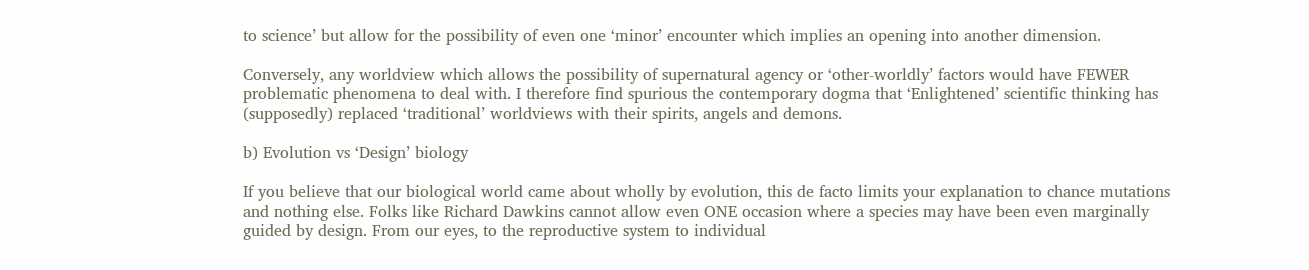to science’ but allow for the possibility of even one ‘minor’ encounter which implies an opening into another dimension.

Conversely, any worldview which allows the possibility of supernatural agency or ‘other-worldly’ factors would have FEWER problematic phenomena to deal with. I therefore find spurious the contemporary dogma that ‘Enlightened’ scientific thinking has (supposedly) replaced ‘traditional’ worldviews with their spirits, angels and demons.

b) Evolution vs ‘Design’ biology

If you believe that our biological world came about wholly by evolution, this de facto limits your explanation to chance mutations and nothing else. Folks like Richard Dawkins cannot allow even ONE occasion where a species may have been even marginally guided by design. From our eyes, to the reproductive system to individual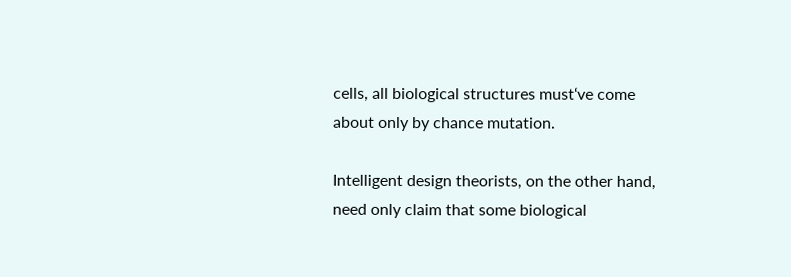cells, all biological structures must‘ve come about only by chance mutation.

Intelligent design theorists, on the other hand, need only claim that some biological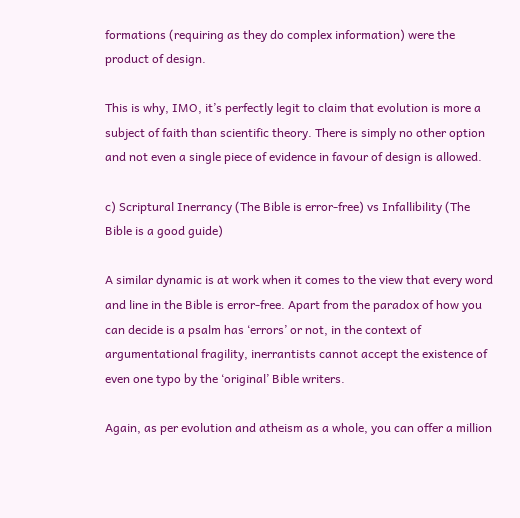formations (requiring as they do complex information) were the product of design.

This is why, IMO, it’s perfectly legit to claim that evolution is more a subject of faith than scientific theory. There is simply no other option and not even a single piece of evidence in favour of design is allowed.

c) Scriptural Inerrancy (The Bible is error-free) vs Infallibility (The Bible is a good guide)

A similar dynamic is at work when it comes to the view that every word and line in the Bible is error-free. Apart from the paradox of how you can decide is a psalm has ‘errors’ or not, in the context of argumentational fragility, inerrantists cannot accept the existence of even one typo by the ‘original’ Bible writers.

Again, as per evolution and atheism as a whole, you can offer a million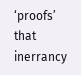‘proofs’ that inerrancy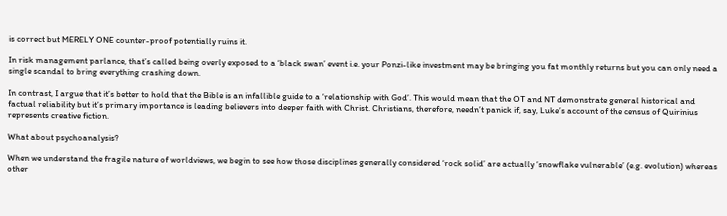is correct but MERELY ONE counter-proof potentially ruins it.

In risk management parlance, that’s called being overly exposed to a ‘black swan’ event i.e. your Ponzi-like investment may be bringing you fat monthly returns but you can only need a single scandal to bring everything crashing down.

In contrast, I argue that it’s better to hold that the Bible is an infallible guide to a ‘relationship with God’. This would mean that the OT and NT demonstrate general historical and factual reliability but it’s primary importance is leading believers into deeper faith with Christ. Christians, therefore, needn’t panick if, say, Luke’s account of the census of Quirinius represents creative fiction.

What about psychoanalysis?

When we understand the fragile nature of worldviews, we begin to see how those disciplines generally considered ‘rock solid’ are actually ‘snowflake vulnerable’ (e.g. evolution) whereas other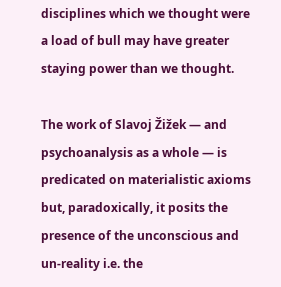disciplines which we thought were a load of bull may have greater staying power than we thought.

The work of Slavoj Žižek — and psychoanalysis as a whole — is predicated on materialistic axioms but, paradoxically, it posits the presence of the unconscious and un-reality i.e. the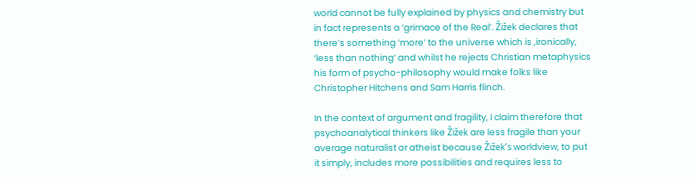world cannot be fully explained by physics and chemistry but in fact represents a ‘grimace of the Real’. Žižek declares that there’s something ‘more’ to the universe which is ,ironically, ‘less than nothing’ and whilst he rejects Christian metaphysics his form of psycho-philosophy would make folks like Christopher Hitchens and Sam Harris flinch.

In the context of argument and fragility, I claim therefore that psychoanalytical thinkers like Žižek are less fragile than your average naturalist or atheist because Žižek’s worldview, to put it simply, includes more possibilities and requires less to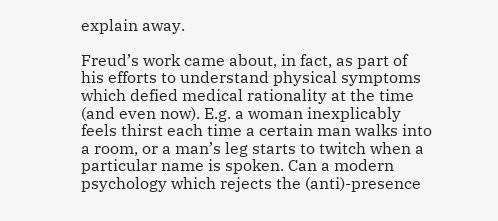explain away.

Freud’s work came about, in fact, as part of his efforts to understand physical symptoms which defied medical rationality at the time (and even now). E.g. a woman inexplicably feels thirst each time a certain man walks into a room, or a man’s leg starts to twitch when a particular name is spoken. Can a modern psychology which rejects the (anti)-presence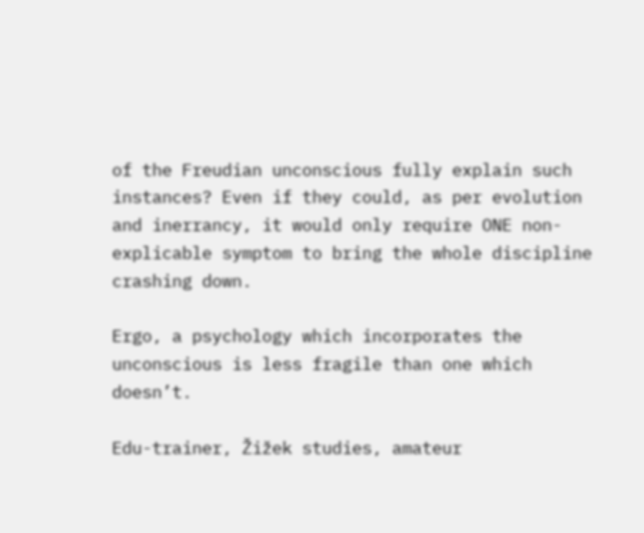of the Freudian unconscious fully explain such instances? Even if they could, as per evolution and inerrancy, it would only require ONE non-explicable symptom to bring the whole discipline crashing down.

Ergo, a psychology which incorporates the unconscious is less fragile than one which doesn’t.

Edu-trainer, Žižek studies, amateur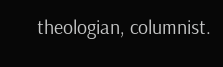theologian, columnist.